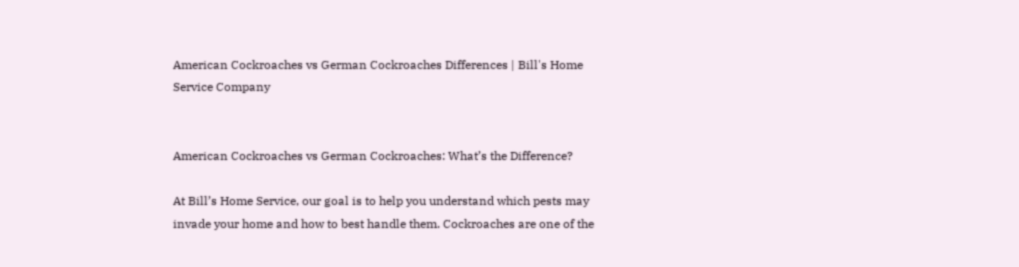American Cockroaches vs German Cockroaches Differences | Bill's Home Service Company


American Cockroaches vs German Cockroaches: What’s the Difference?

At Bill’s Home Service, our goal is to help you understand which pests may invade your home and how to best handle them. Cockroaches are one of the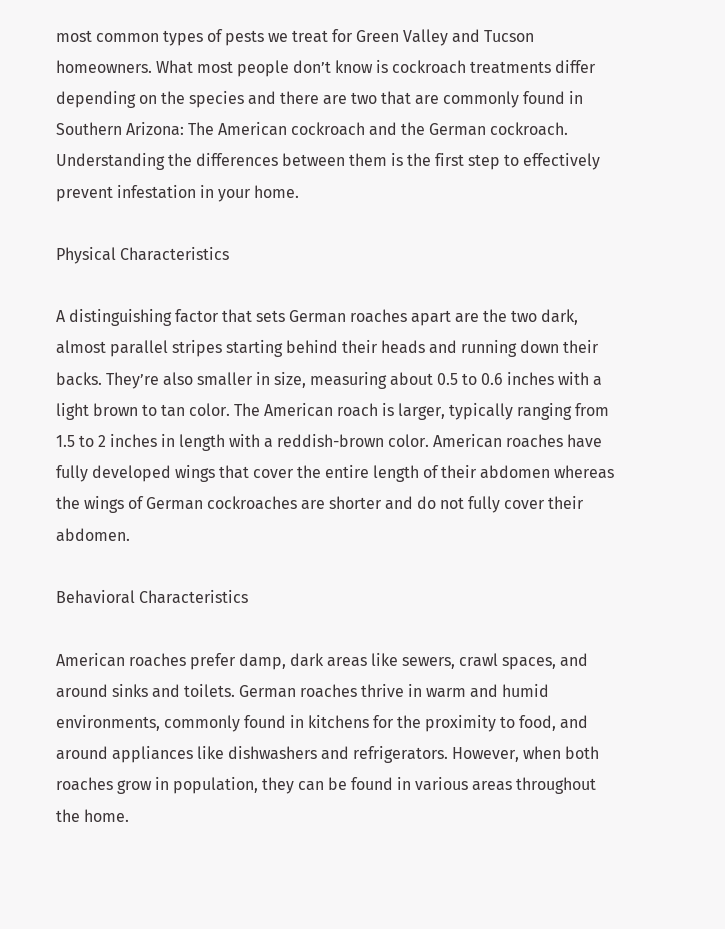most common types of pests we treat for Green Valley and Tucson homeowners. What most people don’t know is cockroach treatments differ depending on the species and there are two that are commonly found in Southern Arizona: The American cockroach and the German cockroach. Understanding the differences between them is the first step to effectively prevent infestation in your home.

Physical Characteristics

A distinguishing factor that sets German roaches apart are the two dark, almost parallel stripes starting behind their heads and running down their backs. They’re also smaller in size, measuring about 0.5 to 0.6 inches with a light brown to tan color. The American roach is larger, typically ranging from 1.5 to 2 inches in length with a reddish-brown color. American roaches have fully developed wings that cover the entire length of their abdomen whereas the wings of German cockroaches are shorter and do not fully cover their abdomen.

Behavioral Characteristics

American roaches prefer damp, dark areas like sewers, crawl spaces, and around sinks and toilets. German roaches thrive in warm and humid environments, commonly found in kitchens for the proximity to food, and around appliances like dishwashers and refrigerators. However, when both roaches grow in population, they can be found in various areas throughout the home.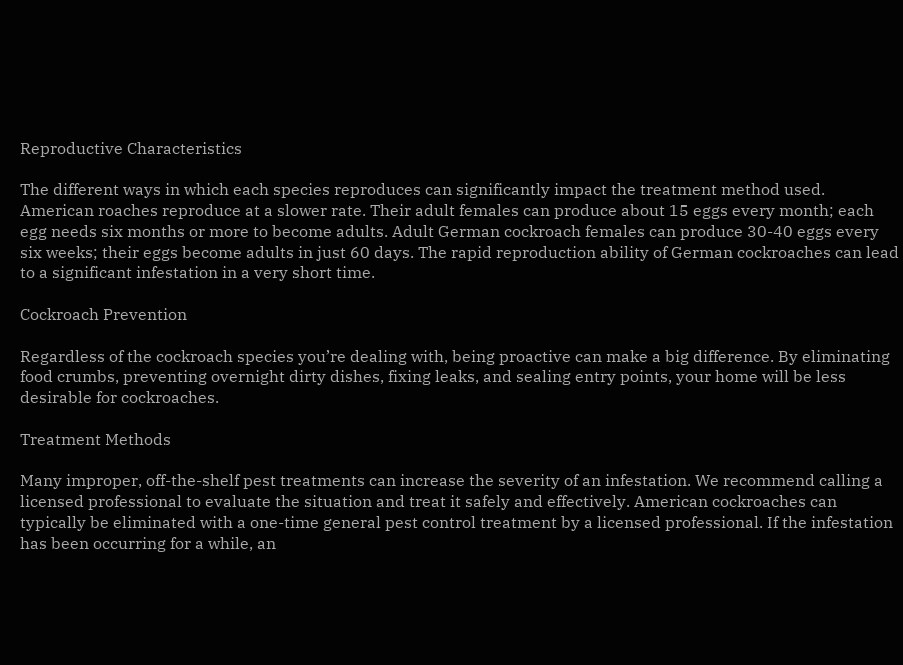Reproductive Characteristics

The different ways in which each species reproduces can significantly impact the treatment method used. American roaches reproduce at a slower rate. Their adult females can produce about 15 eggs every month; each egg needs six months or more to become adults. Adult German cockroach females can produce 30-40 eggs every six weeks; their eggs become adults in just 60 days. The rapid reproduction ability of German cockroaches can lead to a significant infestation in a very short time.

Cockroach Prevention

Regardless of the cockroach species you’re dealing with, being proactive can make a big difference. By eliminating food crumbs, preventing overnight dirty dishes, fixing leaks, and sealing entry points, your home will be less desirable for cockroaches.

Treatment Methods

Many improper, off-the-shelf pest treatments can increase the severity of an infestation. We recommend calling a licensed professional to evaluate the situation and treat it safely and effectively. American cockroaches can typically be eliminated with a one-time general pest control treatment by a licensed professional. If the infestation has been occurring for a while, an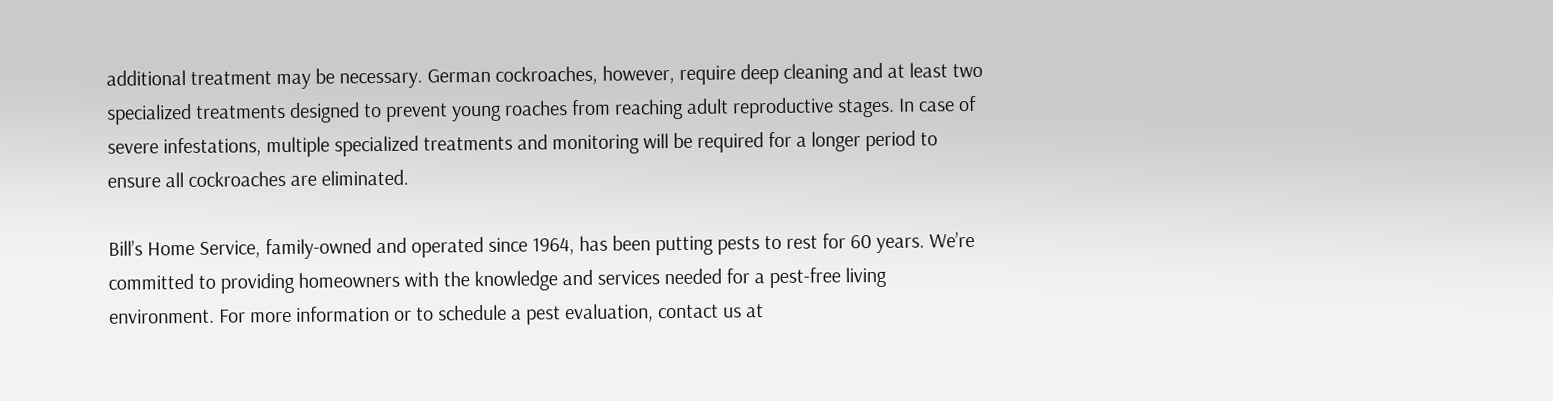additional treatment may be necessary. German cockroaches, however, require deep cleaning and at least two specialized treatments designed to prevent young roaches from reaching adult reproductive stages. In case of severe infestations, multiple specialized treatments and monitoring will be required for a longer period to ensure all cockroaches are eliminated.

Bill’s Home Service, family-owned and operated since 1964, has been putting pests to rest for 60 years. We’re committed to providing homeowners with the knowledge and services needed for a pest-free living environment. For more information or to schedule a pest evaluation, contact us at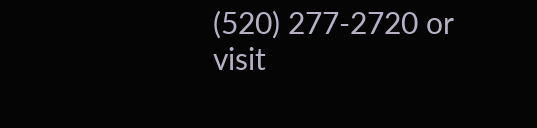(520) 277-2720 or visit